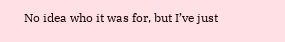No idea who it was for, but I’ve just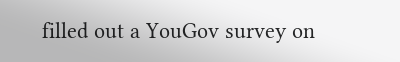filled out a YouGov survey on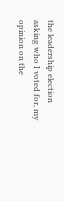the leadership election asking who I voted for, my opinion on the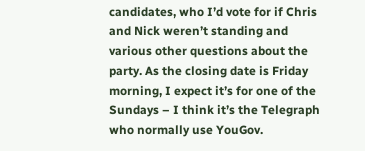candidates, who I’d vote for if Chris and Nick weren’t standing and various other questions about the party. As the closing date is Friday morning, I expect it’s for one of the Sundays – I think it’s the Telegraph who normally use YouGov.